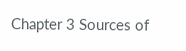Chapter 3 Sources of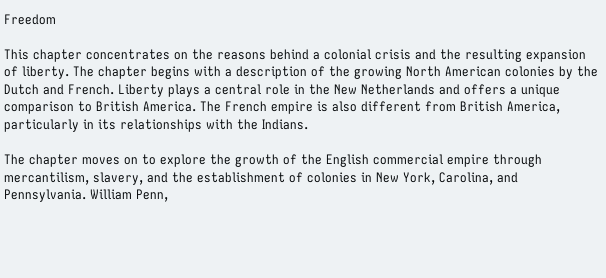Freedom

This chapter concentrates on the reasons behind a colonial crisis and the resulting expansion of liberty. The chapter begins with a description of the growing North American colonies by the Dutch and French. Liberty plays a central role in the New Netherlands and offers a unique comparison to British America. The French empire is also different from British America, particularly in its relationships with the Indians.

The chapter moves on to explore the growth of the English commercial empire through mercantilism, slavery, and the establishment of colonies in New York, Carolina, and Pennsylvania. William Penn,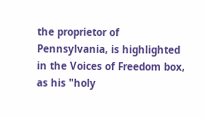the proprietor of Pennsylvania, is highlighted in the Voices of Freedom box, as his "holy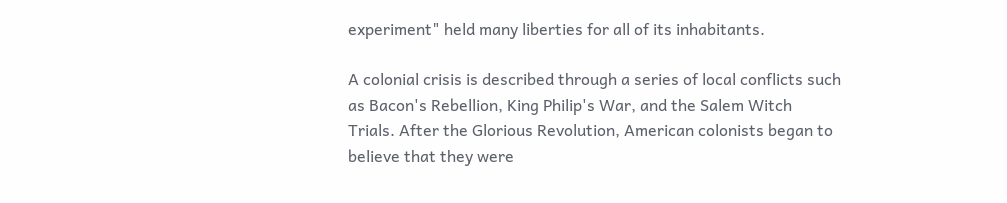experiment" held many liberties for all of its inhabitants.

A colonial crisis is described through a series of local conflicts such as Bacon's Rebellion, King Philip's War, and the Salem Witch Trials. After the Glorious Revolution, American colonists began to believe that they were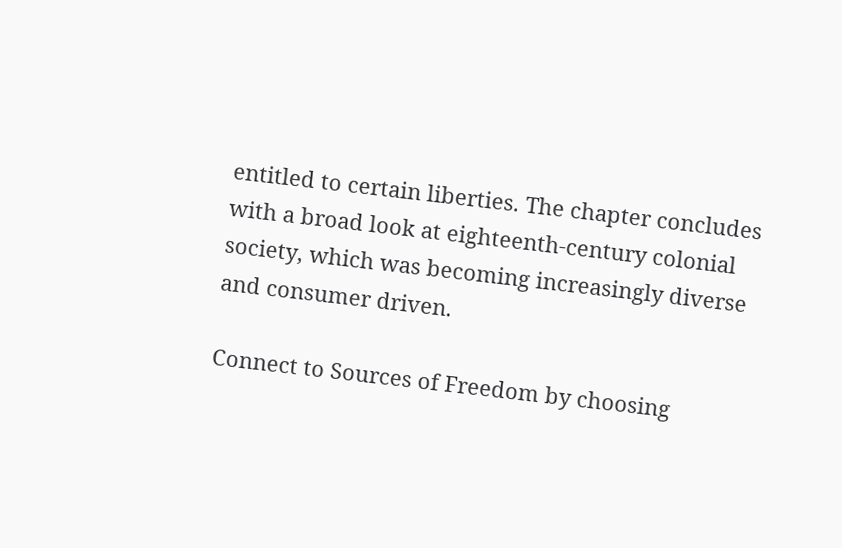entitled to certain liberties. The chapter concludes with a broad look at eighteenth-century colonial society, which was becoming increasingly diverse and consumer driven.

Connect to Sources of Freedom by choosing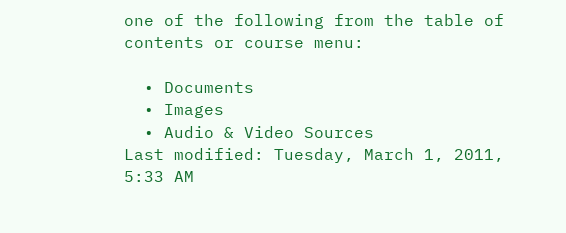one of the following from the table of contents or course menu:

  • Documents
  • Images
  • Audio & Video Sources
Last modified: Tuesday, March 1, 2011, 5:33 AM